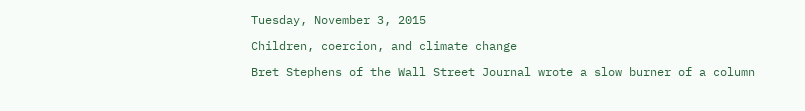Tuesday, November 3, 2015

Children, coercion, and climate change

Bret Stephens of the Wall Street Journal wrote a slow burner of a column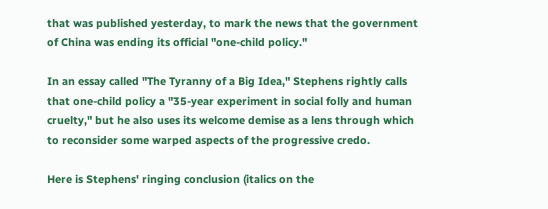that was published yesterday, to mark the news that the government of China was ending its official "one-child policy."

In an essay called "The Tyranny of a Big Idea," Stephens rightly calls that one-child policy a "35-year experiment in social folly and human cruelty," but he also uses its welcome demise as a lens through which to reconsider some warped aspects of the progressive credo.

Here is Stephens' ringing conclusion (italics on the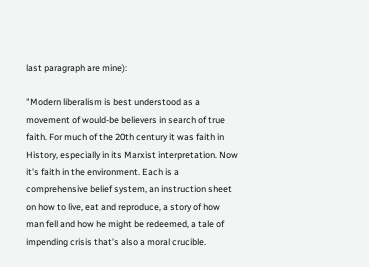last paragraph are mine):

"Modern liberalism is best understood as a movement of would-be believers in search of true faith. For much of the 20th century it was faith in History, especially in its Marxist interpretation. Now it’s faith in the environment. Each is a comprehensive belief system, an instruction sheet on how to live, eat and reproduce, a story of how man fell and how he might be redeemed, a tale of impending crisis that’s also a moral crucible.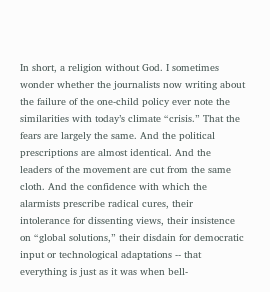In short, a religion without God. I sometimes wonder whether the journalists now writing about the failure of the one-child policy ever note the similarities with today’s climate “crisis.” That the fears are largely the same. And the political prescriptions are almost identical. And the leaders of the movement are cut from the same cloth. And the confidence with which the alarmists prescribe radical cures, their intolerance for dissenting views, their insistence on “global solutions,” their disdain for democratic input or technological adaptations -- that everything is just as it was when bell-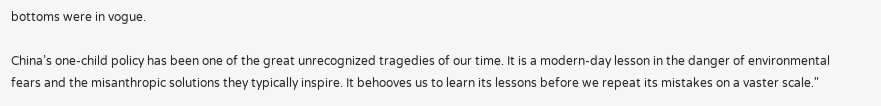bottoms were in vogue.

China’s one-child policy has been one of the great unrecognized tragedies of our time. It is a modern-day lesson in the danger of environmental fears and the misanthropic solutions they typically inspire. It behooves us to learn its lessons before we repeat its mistakes on a vaster scale."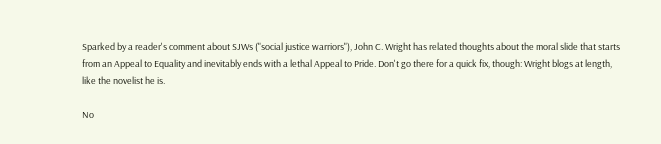Sparked by a reader's comment about SJWs ("social justice warriors"), John C. Wright has related thoughts about the moral slide that starts from an Appeal to Equality and inevitably ends with a lethal Appeal to Pride. Don't go there for a quick fix, though: Wright blogs at length, like the novelist he is.

No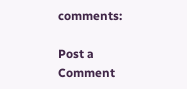comments:

Post a Comment